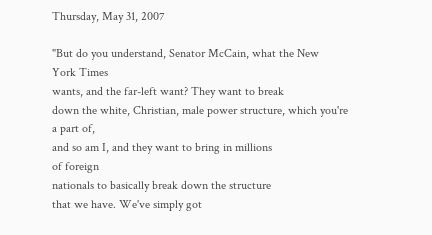Thursday, May 31, 2007

"But do you understand, Senator McCain, what the New
York Times
wants, and the far-left want? They want to break
down the white, Christian, male power structure, which you're
a part of,
and so am I, and they want to bring in millions
of foreign
nationals to basically break down the structure
that we have. We've simply got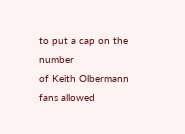to put a cap on the number
of Keith Olbermann fans allowed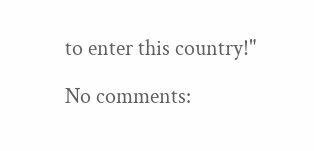to enter this country!"

No comments: